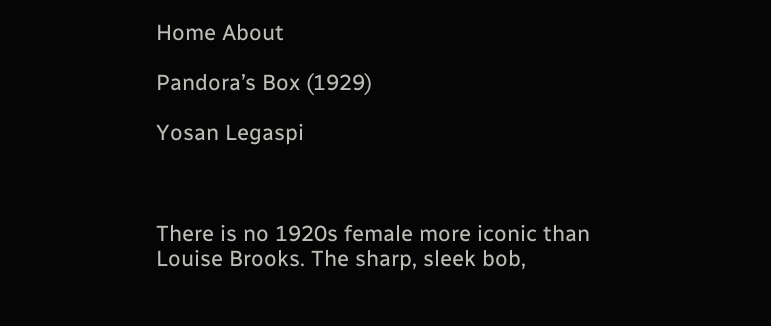Home About

Pandora’s Box (1929)

Yosan Legaspi



There is no 1920s female more iconic than Louise Brooks. The sharp, sleek bob,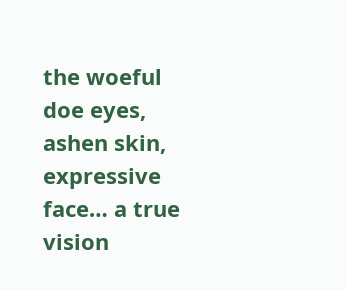the woeful doe eyes, ashen skin, expressive face… a true vision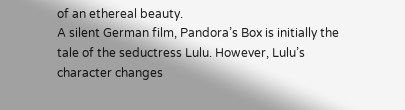of an ethereal beauty.
A silent German film, Pandora’s Box is initially the tale of the seductress Lulu. However, Lulu’s character changes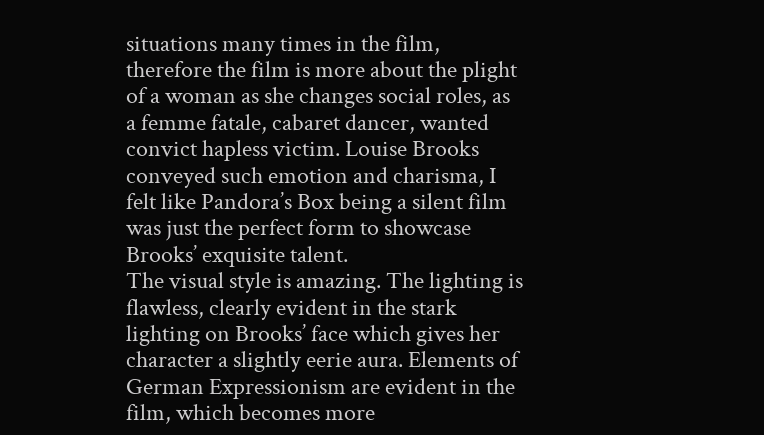situations many times in the film, therefore the film is more about the plight of a woman as she changes social roles, as a femme fatale, cabaret dancer, wanted convict hapless victim. Louise Brooks conveyed such emotion and charisma, I felt like Pandora’s Box being a silent film was just the perfect form to showcase Brooks’ exquisite talent.
The visual style is amazing. The lighting is flawless, clearly evident in the stark lighting on Brooks’ face which gives her character a slightly eerie aura. Elements of German Expressionism are evident in the film, which becomes more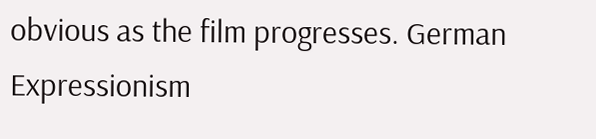obvious as the film progresses. German Expressionism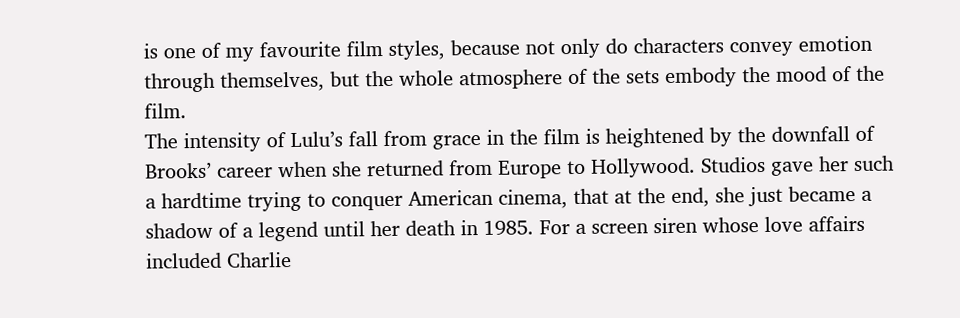is one of my favourite film styles, because not only do characters convey emotion through themselves, but the whole atmosphere of the sets embody the mood of the film.
The intensity of Lulu’s fall from grace in the film is heightened by the downfall of Brooks’ career when she returned from Europe to Hollywood. Studios gave her such a hardtime trying to conquer American cinema, that at the end, she just became a shadow of a legend until her death in 1985. For a screen siren whose love affairs included Charlie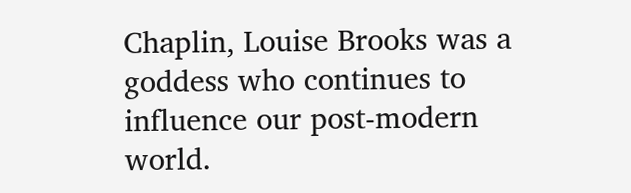Chaplin, Louise Brooks was a goddess who continues to influence our post-modern world.